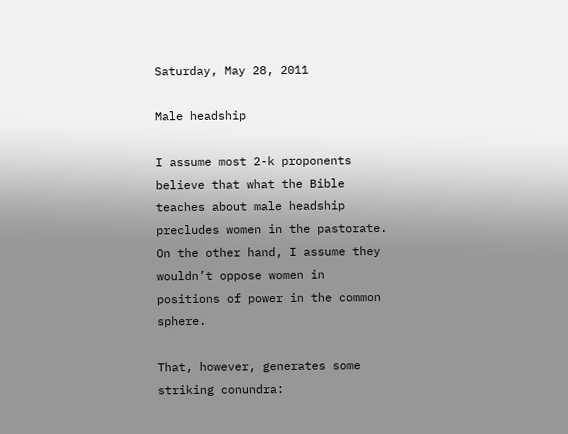Saturday, May 28, 2011

Male headship

I assume most 2-k proponents believe that what the Bible teaches about male headship precludes women in the pastorate. On the other hand, I assume they wouldn’t oppose women in positions of power in the common sphere.

That, however, generates some striking conundra: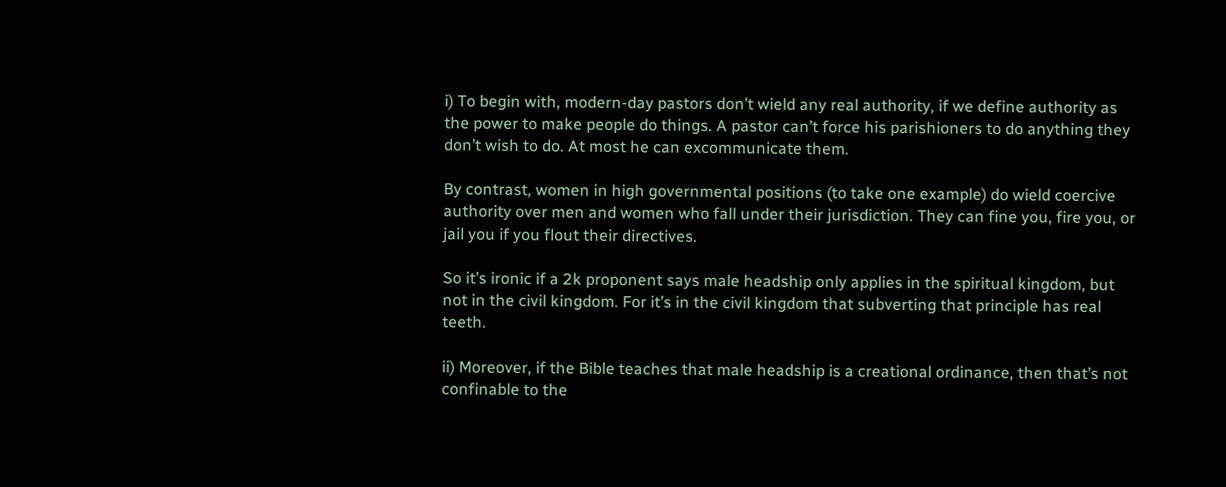i) To begin with, modern-day pastors don’t wield any real authority, if we define authority as the power to make people do things. A pastor can’t force his parishioners to do anything they don’t wish to do. At most he can excommunicate them.

By contrast, women in high governmental positions (to take one example) do wield coercive authority over men and women who fall under their jurisdiction. They can fine you, fire you, or jail you if you flout their directives.

So it’s ironic if a 2k proponent says male headship only applies in the spiritual kingdom, but not in the civil kingdom. For it’s in the civil kingdom that subverting that principle has real teeth.

ii) Moreover, if the Bible teaches that male headship is a creational ordinance, then that’s not confinable to the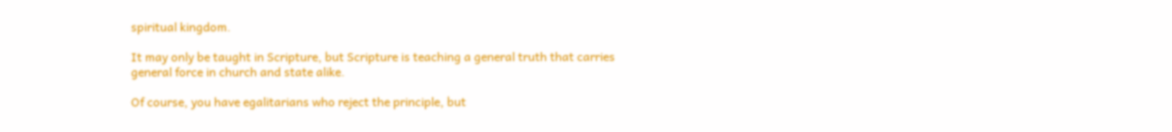spiritual kingdom.

It may only be taught in Scripture, but Scripture is teaching a general truth that carries general force in church and state alike.

Of course, you have egalitarians who reject the principle, but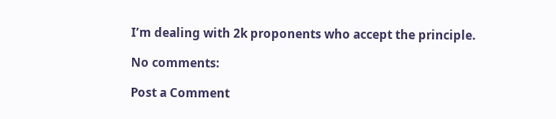I’m dealing with 2k proponents who accept the principle.

No comments:

Post a Comment